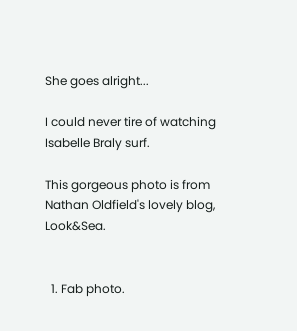She goes alright...

I could never tire of watching Isabelle Braly surf.

This gorgeous photo is from Nathan Oldfield's lovely blog, Look&Sea.


  1. Fab photo.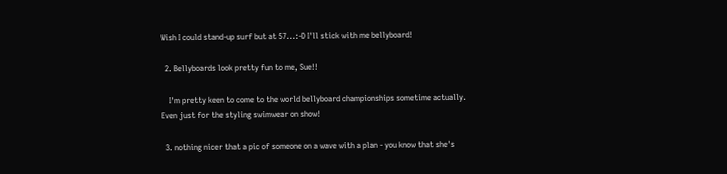Wish I could stand-up surf but at 57...:-D I'll stick with me bellyboard!

  2. Bellyboards look pretty fun to me, Sue!!

    I'm pretty keen to come to the world bellyboard championships sometime actually. Even just for the styling swimwear on show!

  3. nothing nicer that a pic of someone on a wave with a plan - you know that she's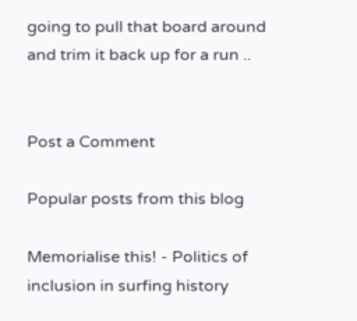going to pull that board around and trim it back up for a run ..


Post a Comment

Popular posts from this blog

Memorialise this! - Politics of inclusion in surfing history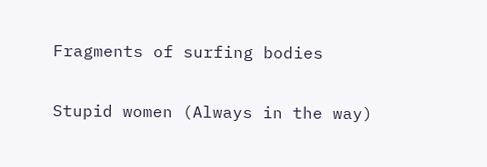Fragments of surfing bodies

Stupid women (Always in the way)